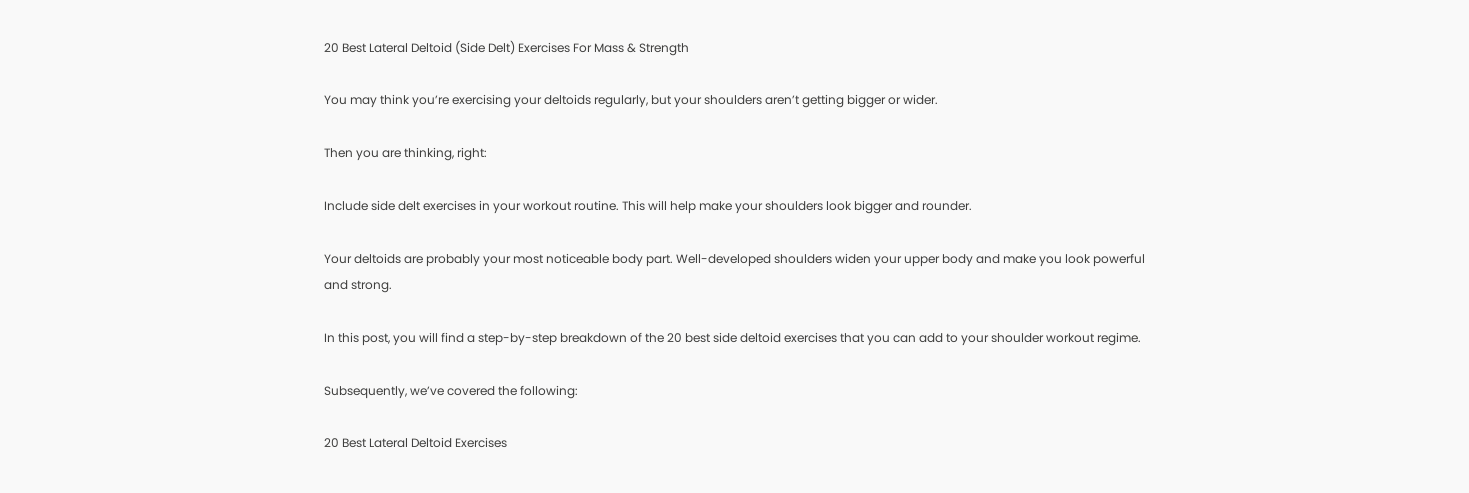20 Best Lateral Deltoid (Side Delt) Exercises For Mass & Strength

You may think you’re exercising your deltoids regularly, but your shoulders aren’t getting bigger or wider.

Then you are thinking, right:

Include side delt exercises in your workout routine. This will help make your shoulders look bigger and rounder.

Your deltoids are probably your most noticeable body part. Well-developed shoulders widen your upper body and make you look powerful and strong.

In this post, you will find a step-by-step breakdown of the 20 best side deltoid exercises that you can add to your shoulder workout regime.

Subsequently, we’ve covered the following:

20 Best Lateral Deltoid Exercises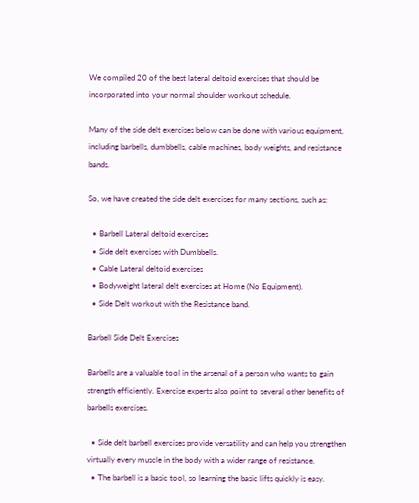We compiled 20 of the best lateral deltoid exercises that should be incorporated into your normal shoulder workout schedule.

Many of the side delt exercises below can be done with various equipment, including barbells, dumbbells, cable machines, body weights, and resistance bands.

So, we have created the side delt exercises for many sections, such as:

  • Barbell Lateral deltoid exercises
  • Side delt exercises with Dumbbells.
  • Cable Lateral deltoid exercises
  • Bodyweight lateral delt exercises at Home (No Equipment).
  • Side Delt workout with the Resistance band.

Barbell Side Delt Exercises

Barbells are a valuable tool in the arsenal of a person who wants to gain strength efficiently. Exercise experts also point to several other benefits of barbells exercises.

  • Side delt barbell exercises provide versatility and can help you strengthen virtually every muscle in the body with a wider range of resistance.
  • The barbell is a basic tool, so learning the basic lifts quickly is easy.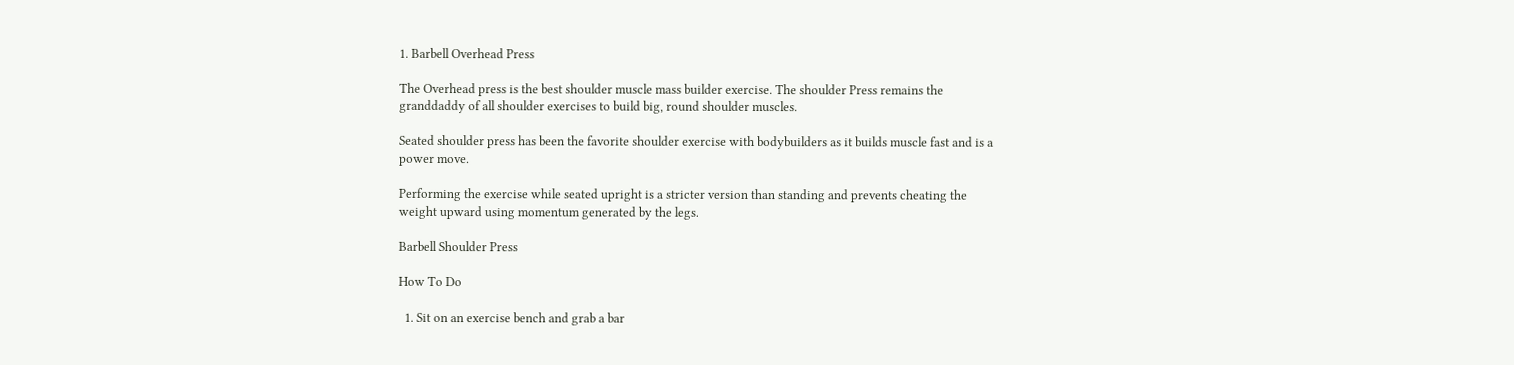1. Barbell Overhead Press

The Overhead press is the best shoulder muscle mass builder exercise. The shoulder Press remains the granddaddy of all shoulder exercises to build big, round shoulder muscles.

Seated shoulder press has been the favorite shoulder exercise with bodybuilders as it builds muscle fast and is a power move.

Performing the exercise while seated upright is a stricter version than standing and prevents cheating the weight upward using momentum generated by the legs.

Barbell Shoulder Press

How To Do

  1. Sit on an exercise bench and grab a bar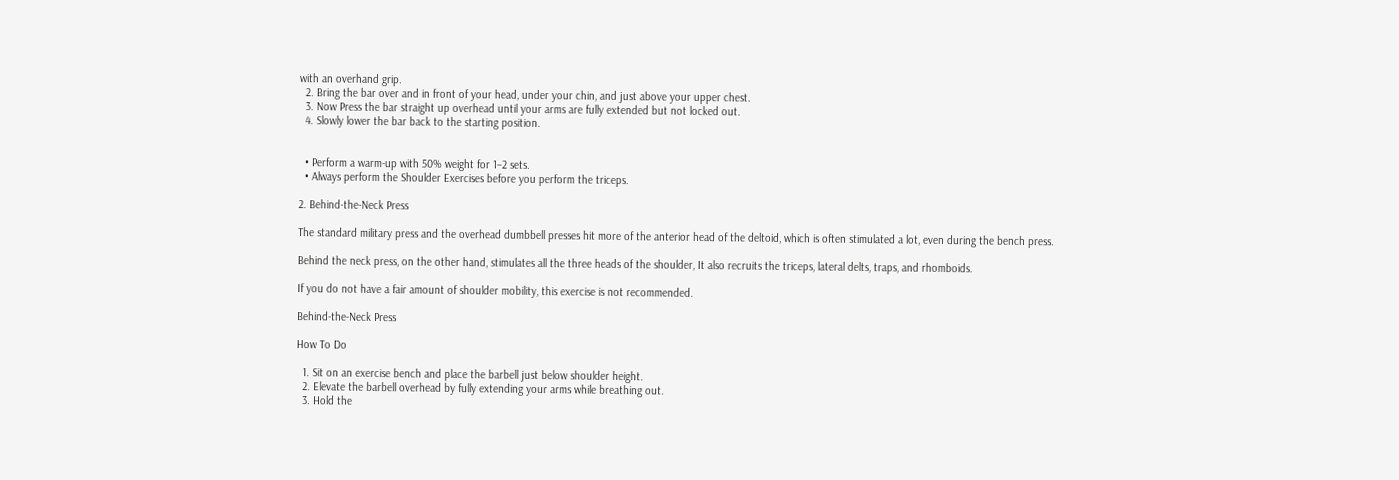with an overhand grip.
  2. Bring the bar over and in front of your head, under your chin, and just above your upper chest.
  3. Now Press the bar straight up overhead until your arms are fully extended but not locked out.
  4. Slowly lower the bar back to the starting position.


  • Perform a warm-up with 50% weight for 1–2 sets.
  • Always perform the Shoulder Exercises before you perform the triceps.

2. Behind-the-Neck Press

The standard military press and the overhead dumbbell presses hit more of the anterior head of the deltoid, which is often stimulated a lot, even during the bench press.

Behind the neck press, on the other hand, stimulates all the three heads of the shoulder, It also recruits the triceps, lateral delts, traps, and rhomboids.

If you do not have a fair amount of shoulder mobility, this exercise is not recommended.

Behind-the-Neck Press

How To Do

  1. Sit on an exercise bench and place the barbell just below shoulder height.
  2. Elevate the barbell overhead by fully extending your arms while breathing out.
  3. Hold the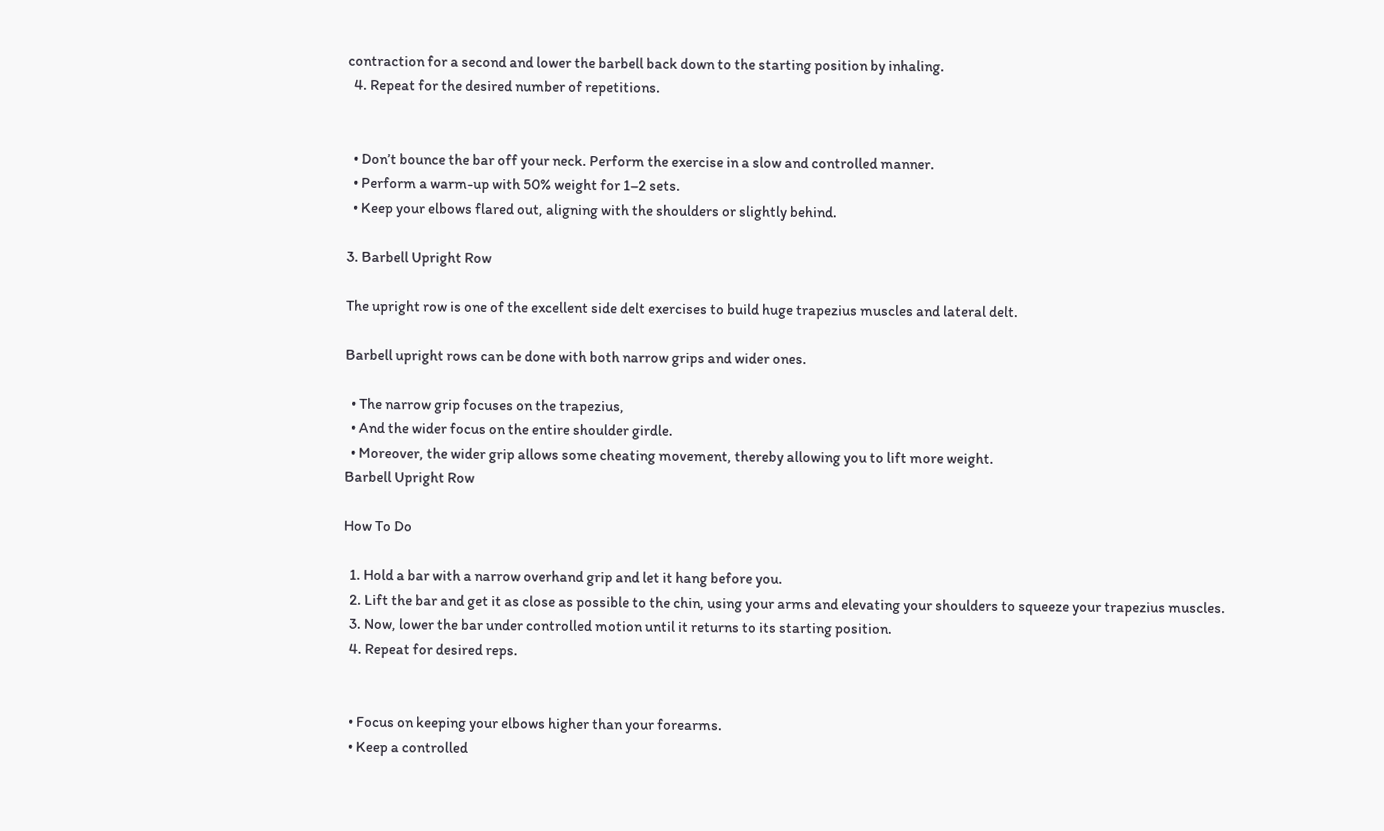contraction for a second and lower the barbell back down to the starting position by inhaling.
  4. Repeat for the desired number of repetitions.


  • Don’t bounce the bar off your neck. Perform the exercise in a slow and controlled manner.
  • Perform a warm-up with 50% weight for 1–2 sets.
  • Keep your elbows flared out, aligning with the shoulders or slightly behind.

3. Barbell Upright Row

The upright row is one of the excellent side delt exercises to build huge trapezius muscles and lateral delt.

Barbell upright rows can be done with both narrow grips and wider ones.

  • The narrow grip focuses on the trapezius,
  • And the wider focus on the entire shoulder girdle.
  • Moreover, the wider grip allows some cheating movement, thereby allowing you to lift more weight.
Barbell Upright Row

How To Do

  1. Hold a bar with a narrow overhand grip and let it hang before you.
  2. Lift the bar and get it as close as possible to the chin, using your arms and elevating your shoulders to squeeze your trapezius muscles.
  3. Now, lower the bar under controlled motion until it returns to its starting position.
  4. Repeat for desired reps.


  • Focus on keeping your elbows higher than your forearms.
  • Keep a controlled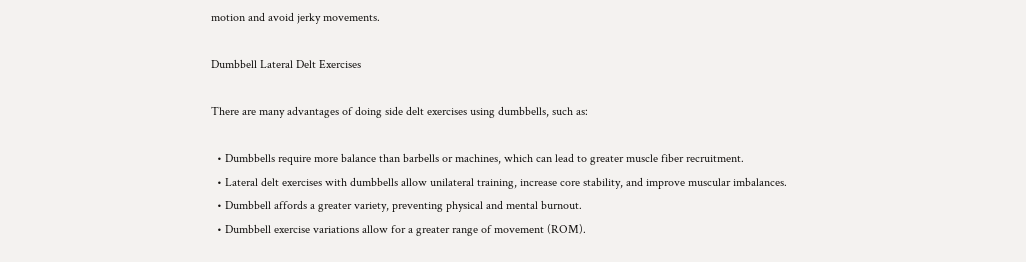motion and avoid jerky movements.

Dumbbell Lateral Delt Exercises

There are many advantages of doing side delt exercises using dumbbells, such as:

  • Dumbbells require more balance than barbells or machines, which can lead to greater muscle fiber recruitment.
  • Lateral delt exercises with dumbbells allow unilateral training, increase core stability, and improve muscular imbalances.
  • Dumbbell affords a greater variety, preventing physical and mental burnout.
  • Dumbbell exercise variations allow for a greater range of movement (ROM).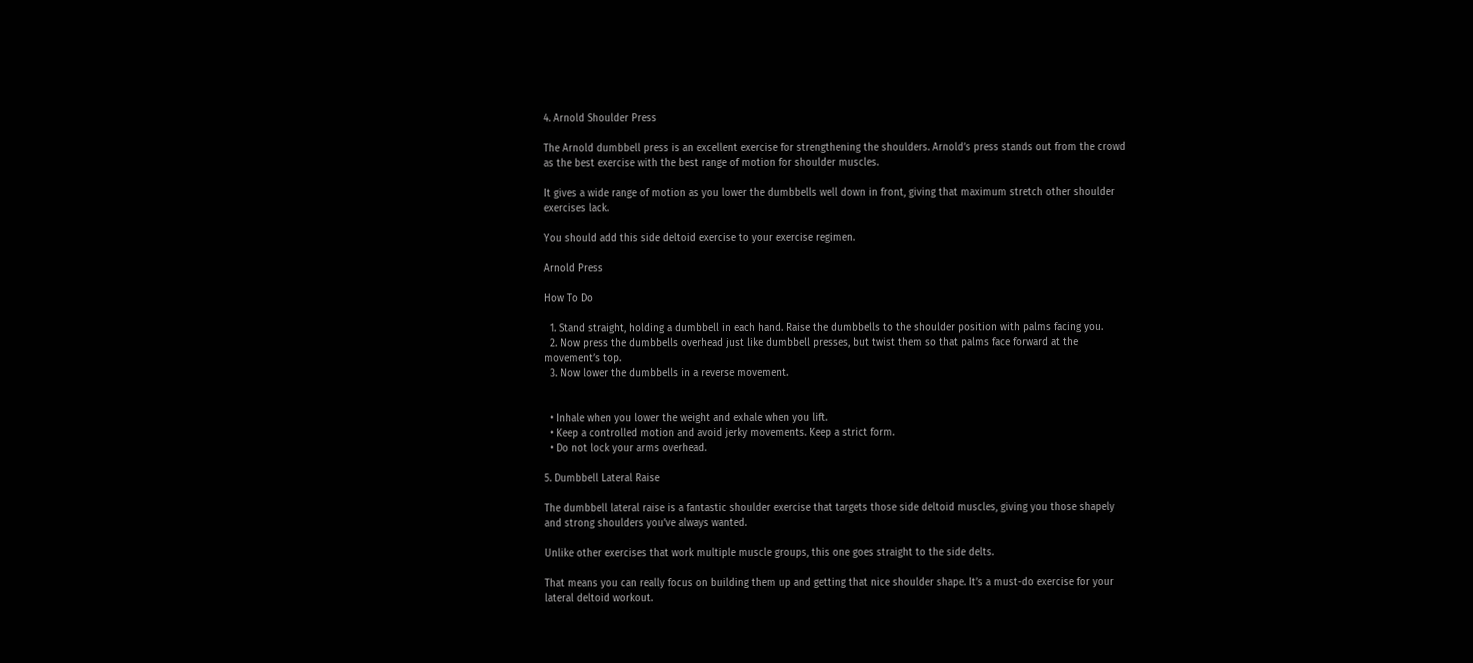4. Arnold Shoulder Press

The Arnold dumbbell press is an excellent exercise for strengthening the shoulders. Arnold’s press stands out from the crowd as the best exercise with the best range of motion for shoulder muscles.

It gives a wide range of motion as you lower the dumbbells well down in front, giving that maximum stretch other shoulder exercises lack.

You should add this side deltoid exercise to your exercise regimen.

Arnold Press

How To Do

  1. Stand straight, holding a dumbbell in each hand. Raise the dumbbells to the shoulder position with palms facing you.
  2. Now press the dumbbells overhead just like dumbbell presses, but twist them so that palms face forward at the movement’s top.
  3. Now lower the dumbbells in a reverse movement.


  • Inhale when you lower the weight and exhale when you lift.
  • Keep a controlled motion and avoid jerky movements. Keep a strict form.
  • Do not lock your arms overhead.

5. Dumbbell Lateral Raise

The dumbbell lateral raise is a fantastic shoulder exercise that targets those side deltoid muscles, giving you those shapely and strong shoulders you’ve always wanted.

Unlike other exercises that work multiple muscle groups, this one goes straight to the side delts.

That means you can really focus on building them up and getting that nice shoulder shape. It’s a must-do exercise for your lateral deltoid workout.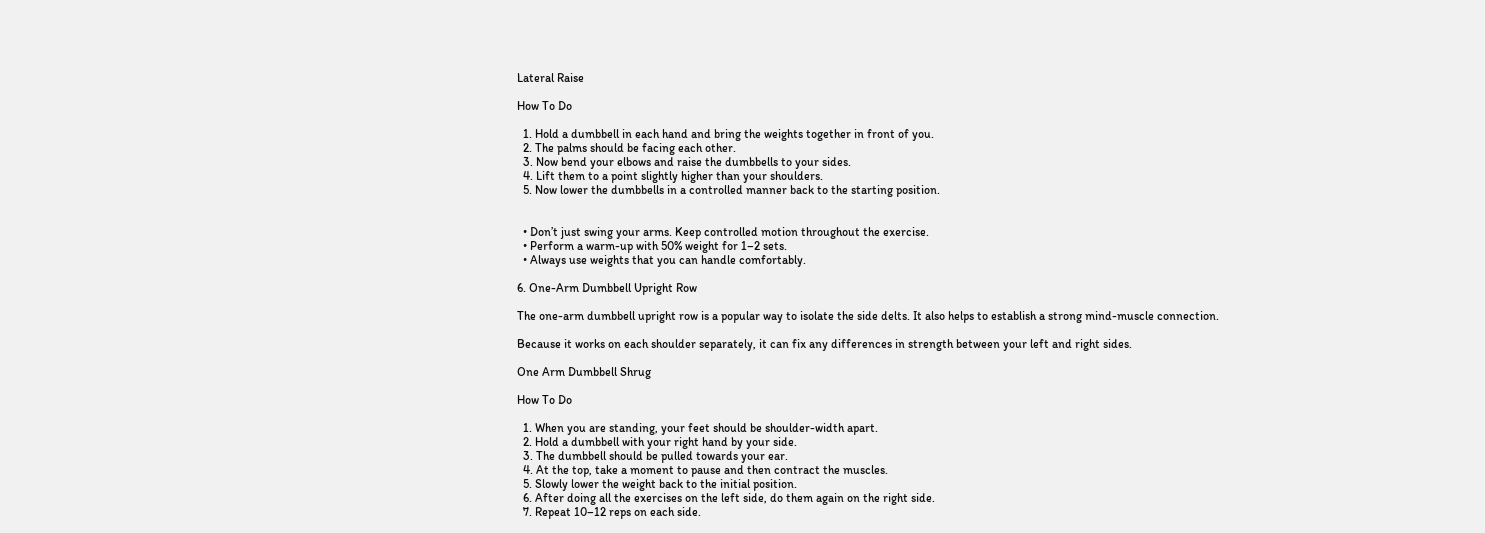Lateral Raise

How To Do

  1. Hold a dumbbell in each hand and bring the weights together in front of you.
  2. The palms should be facing each other.
  3. Now bend your elbows and raise the dumbbells to your sides.
  4. Lift them to a point slightly higher than your shoulders.
  5. Now lower the dumbbells in a controlled manner back to the starting position.


  • Don’t just swing your arms. Keep controlled motion throughout the exercise.
  • Perform a warm-up with 50% weight for 1–2 sets.
  • Always use weights that you can handle comfortably.

6. One-Arm Dumbbell Upright Row

The one-arm dumbbell upright row is a popular way to isolate the side delts. It also helps to establish a strong mind-muscle connection.

Because it works on each shoulder separately, it can fix any differences in strength between your left and right sides.

One Arm Dumbbell Shrug

How To Do

  1. When you are standing, your feet should be shoulder-width apart.
  2. Hold a dumbbell with your right hand by your side.
  3. The dumbbell should be pulled towards your ear.
  4. At the top, take a moment to pause and then contract the muscles.
  5. Slowly lower the weight back to the initial position.
  6. After doing all the exercises on the left side, do them again on the right side.
  7. Repeat 10–12 reps on each side.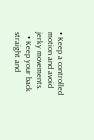• Keep a controlled motion and avoid jerky movements.
  • Keep your back straight and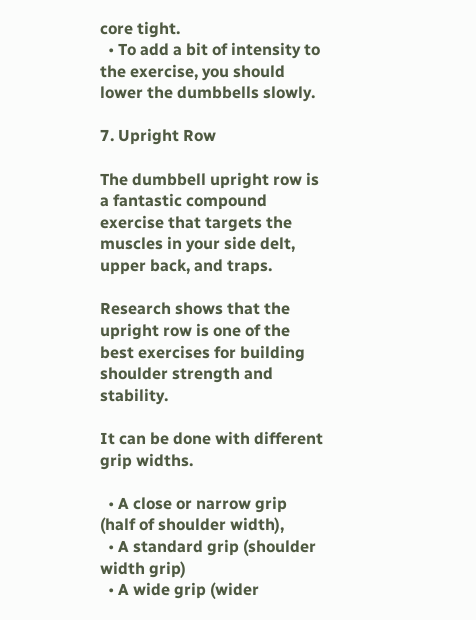core tight.
  • To add a bit of intensity to the exercise, you should lower the dumbbells slowly.

7. Upright Row

The dumbbell upright row is a fantastic compound exercise that targets the muscles in your side delt, upper back, and traps.

Research shows that the upright row is one of the best exercises for building shoulder strength and stability.

It can be done with different grip widths.

  • A close or narrow grip (half of shoulder width),
  • A standard grip (shoulder width grip)
  • A wide grip (wider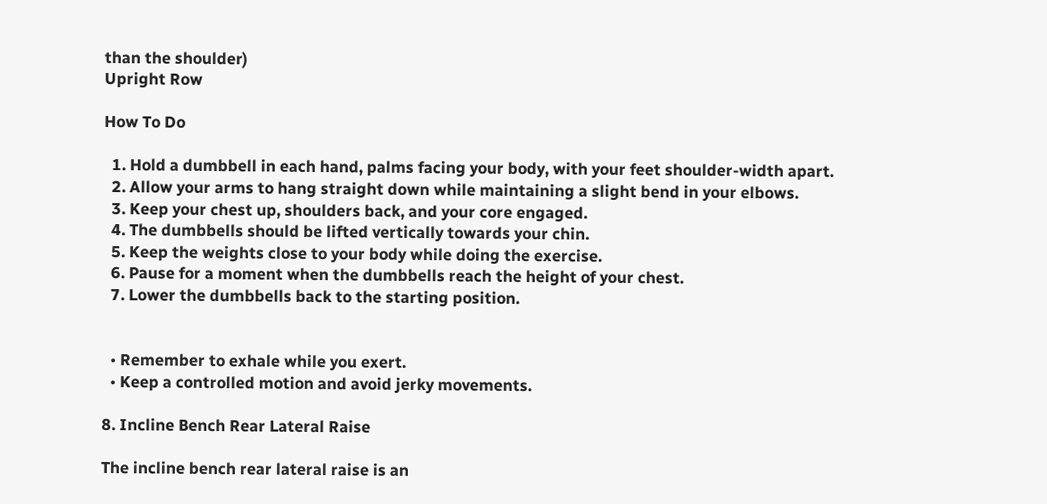than the shoulder)
Upright Row

How To Do

  1. Hold a dumbbell in each hand, palms facing your body, with your feet shoulder-width apart.
  2. Allow your arms to hang straight down while maintaining a slight bend in your elbows.
  3. Keep your chest up, shoulders back, and your core engaged.
  4. The dumbbells should be lifted vertically towards your chin.
  5. Keep the weights close to your body while doing the exercise.
  6. Pause for a moment when the dumbbells reach the height of your chest.
  7. Lower the dumbbells back to the starting position.


  • Remember to exhale while you exert.
  • Keep a controlled motion and avoid jerky movements.

8. Incline Bench Rear Lateral Raise

The incline bench rear lateral raise is an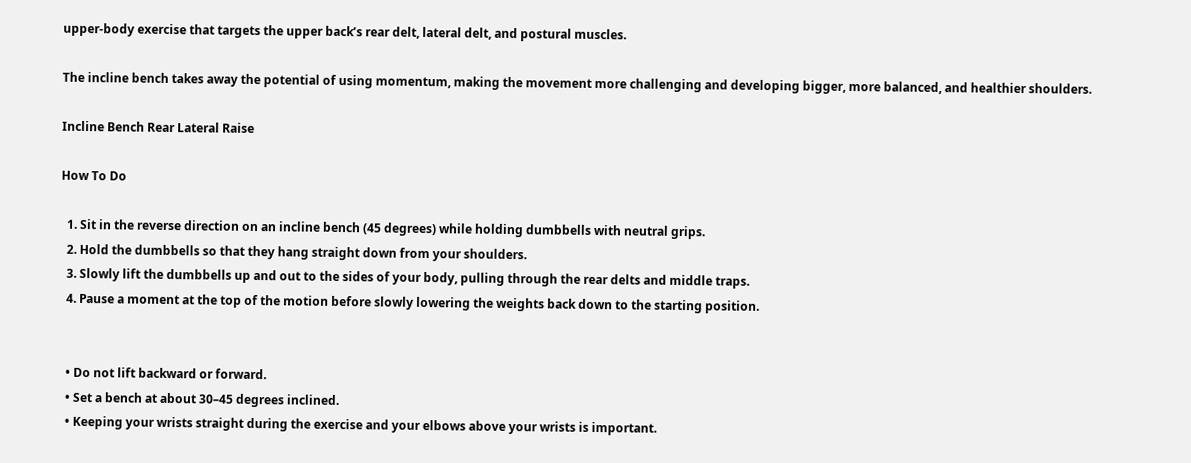upper-body exercise that targets the upper back’s rear delt, lateral delt, and postural muscles.

The incline bench takes away the potential of using momentum, making the movement more challenging and developing bigger, more balanced, and healthier shoulders.

Incline Bench Rear Lateral Raise

How To Do

  1. Sit in the reverse direction on an incline bench (45 degrees) while holding dumbbells with neutral grips.
  2. Hold the dumbbells so that they hang straight down from your shoulders.
  3. Slowly lift the dumbbells up and out to the sides of your body, pulling through the rear delts and middle traps.
  4. Pause a moment at the top of the motion before slowly lowering the weights back down to the starting position.


  • Do not lift backward or forward.
  • Set a bench at about 30–45 degrees inclined.
  • Keeping your wrists straight during the exercise and your elbows above your wrists is important.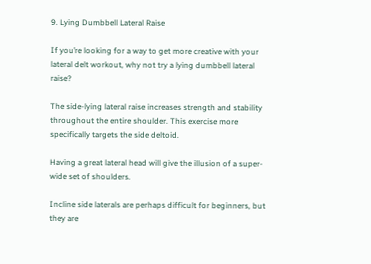9. Lying Dumbbell Lateral Raise

If you’re looking for a way to get more creative with your lateral delt workout, why not try a lying dumbbell lateral raise?

The side-lying lateral raise increases strength and stability throughout the entire shoulder. This exercise more specifically targets the side deltoid.

Having a great lateral head will give the illusion of a super-wide set of shoulders.

Incline side laterals are perhaps difficult for beginners, but they are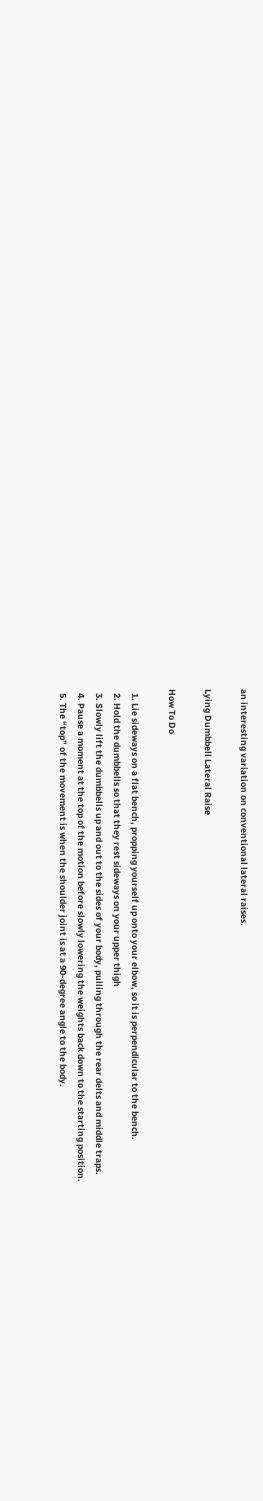an interesting variation on conventional lateral raises.

Lying Dumbbell Lateral Raise

How To Do

  1. Lie sideways on a flat bench, propping yourself up onto your elbow, so it is perpendicular to the bench.
  2. Hold the dumbbells so that they rest sideways on your upper thigh
  3. Slowly lift the dumbbells up and out to the sides of your body, pulling through the rear delts and middle traps.
  4. Pause a moment at the top of the motion before slowly lowering the weights back down to the starting position.
  5. The “top” of the movement is when the shoulder joint is at a 90-degree angle to the body.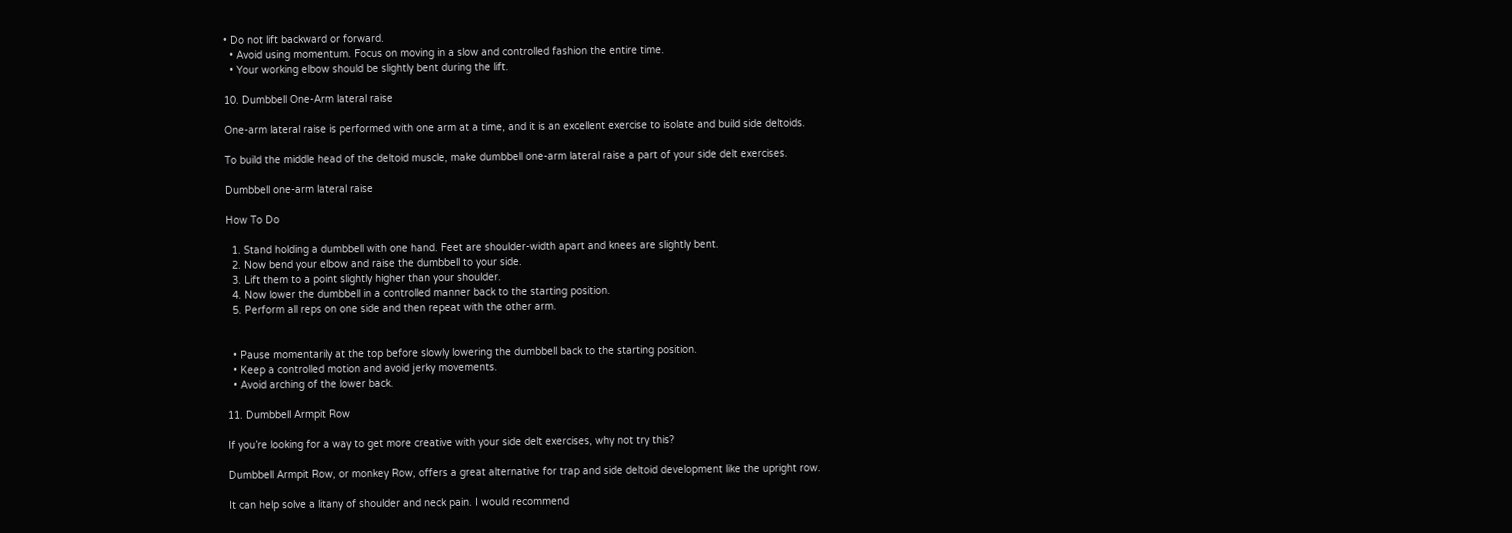• Do not lift backward or forward.
  • Avoid using momentum. Focus on moving in a slow and controlled fashion the entire time.
  • Your working elbow should be slightly bent during the lift.

10. Dumbbell One-Arm lateral raise

One-arm lateral raise is performed with one arm at a time, and it is an excellent exercise to isolate and build side deltoids.

To build the middle head of the deltoid muscle, make dumbbell one-arm lateral raise a part of your side delt exercises.

Dumbbell one-arm lateral raise

How To Do

  1. Stand holding a dumbbell with one hand. Feet are shoulder-width apart and knees are slightly bent.
  2. Now bend your elbow and raise the dumbbell to your side.
  3. Lift them to a point slightly higher than your shoulder.
  4. Now lower the dumbbell in a controlled manner back to the starting position.
  5. Perform all reps on one side and then repeat with the other arm.


  • Pause momentarily at the top before slowly lowering the dumbbell back to the starting position.
  • Keep a controlled motion and avoid jerky movements.
  • Avoid arching of the lower back.

11. Dumbbell Armpit Row

If you’re looking for a way to get more creative with your side delt exercises, why not try this?

Dumbbell Armpit Row, or monkey Row, offers a great alternative for trap and side deltoid development like the upright row.

It can help solve a litany of shoulder and neck pain. I would recommend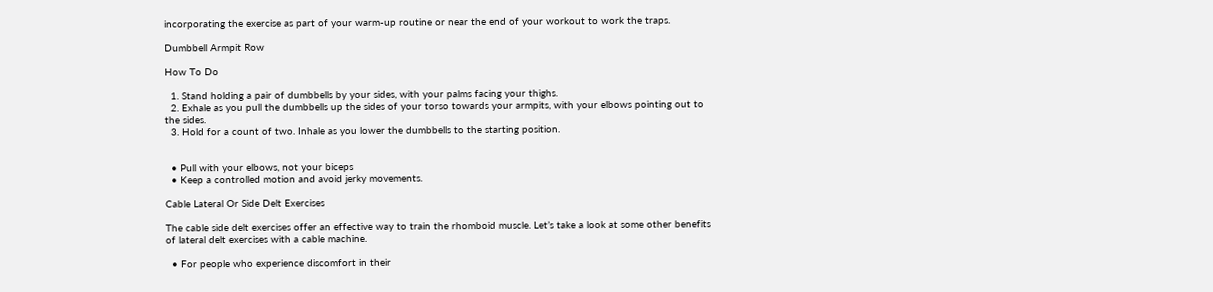incorporating the exercise as part of your warm-up routine or near the end of your workout to work the traps.

Dumbbell Armpit Row

How To Do

  1. Stand holding a pair of dumbbells by your sides, with your palms facing your thighs.
  2. Exhale as you pull the dumbbells up the sides of your torso towards your armpits, with your elbows pointing out to the sides.
  3. Hold for a count of two. Inhale as you lower the dumbbells to the starting position.


  • Pull with your elbows, not your biceps
  • Keep a controlled motion and avoid jerky movements.

Cable Lateral Or Side Delt Exercises

The cable side delt exercises offer an effective way to train the rhomboid muscle. Let’s take a look at some other benefits of lateral delt exercises with a cable machine.

  • For people who experience discomfort in their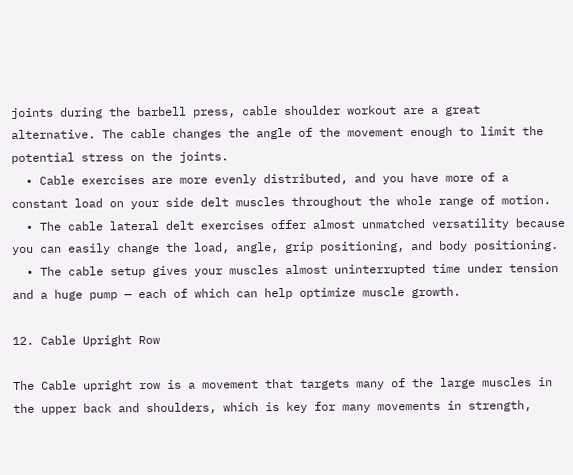joints during the barbell press, cable shoulder workout are a great alternative. The cable changes the angle of the movement enough to limit the potential stress on the joints.
  • Cable exercises are more evenly distributed, and you have more of a constant load on your side delt muscles throughout the whole range of motion.
  • The cable lateral delt exercises offer almost unmatched versatility because you can easily change the load, angle, grip positioning, and body positioning.
  • The cable setup gives your muscles almost uninterrupted time under tension and a huge pump — each of which can help optimize muscle growth.

12. Cable Upright Row

The Cable upright row is a movement that targets many of the large muscles in the upper back and shoulders, which is key for many movements in strength,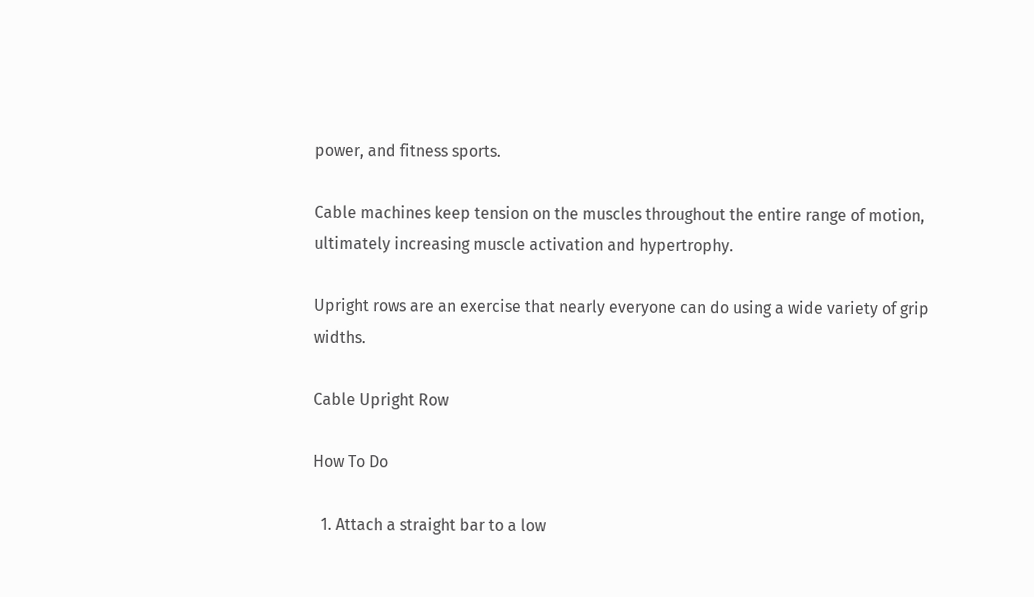power, and fitness sports.

Cable machines keep tension on the muscles throughout the entire range of motion, ultimately increasing muscle activation and hypertrophy.

Upright rows are an exercise that nearly everyone can do using a wide variety of grip widths.

Cable Upright Row

How To Do

  1. Attach a straight bar to a low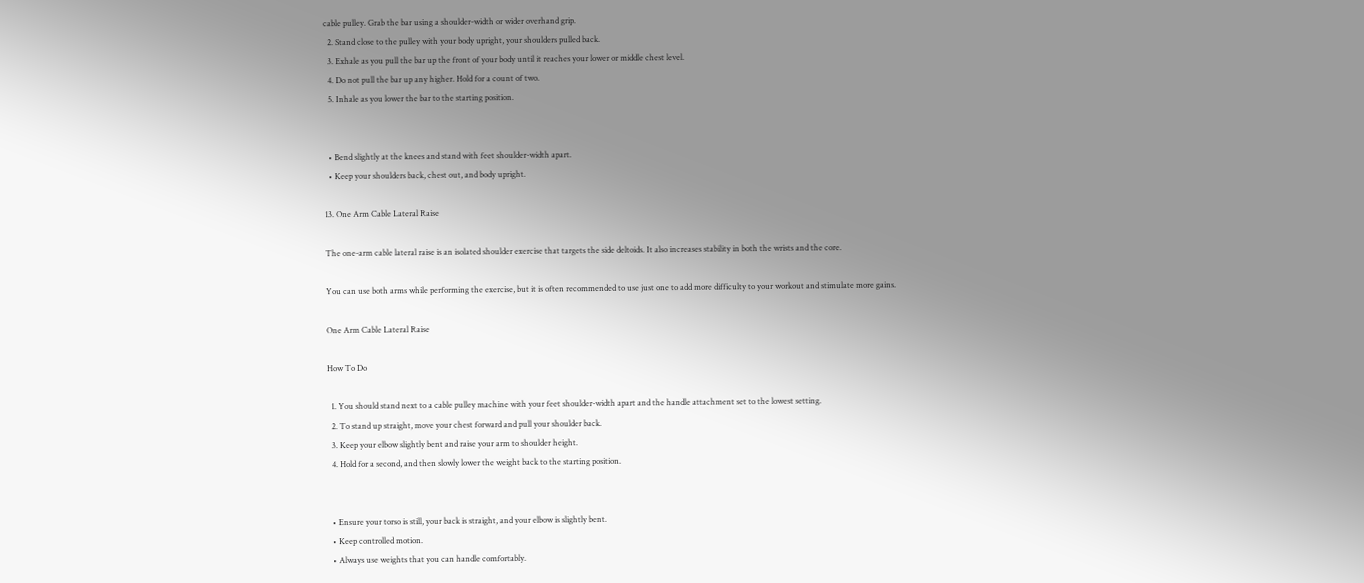cable pulley. Grab the bar using a shoulder-width or wider overhand grip.
  2. Stand close to the pulley with your body upright, your shoulders pulled back.
  3. Exhale as you pull the bar up the front of your body until it reaches your lower or middle chest level.
  4. Do not pull the bar up any higher. Hold for a count of two.
  5. Inhale as you lower the bar to the starting position.


  • Bend slightly at the knees and stand with feet shoulder-width apart.
  • Keep your shoulders back, chest out, and body upright.

13. One Arm Cable Lateral Raise

The one-arm cable lateral raise is an isolated shoulder exercise that targets the side deltoids. It also increases stability in both the wrists and the core.

You can use both arms while performing the exercise, but it is often recommended to use just one to add more difficulty to your workout and stimulate more gains.

One Arm Cable Lateral Raise

How To Do

  1. You should stand next to a cable pulley machine with your feet shoulder-width apart and the handle attachment set to the lowest setting.
  2. To stand up straight, move your chest forward and pull your shoulder back.
  3. Keep your elbow slightly bent and raise your arm to shoulder height.
  4. Hold for a second, and then slowly lower the weight back to the starting position.


  • Ensure your torso is still, your back is straight, and your elbow is slightly bent.
  • Keep controlled motion.
  • Always use weights that you can handle comfortably.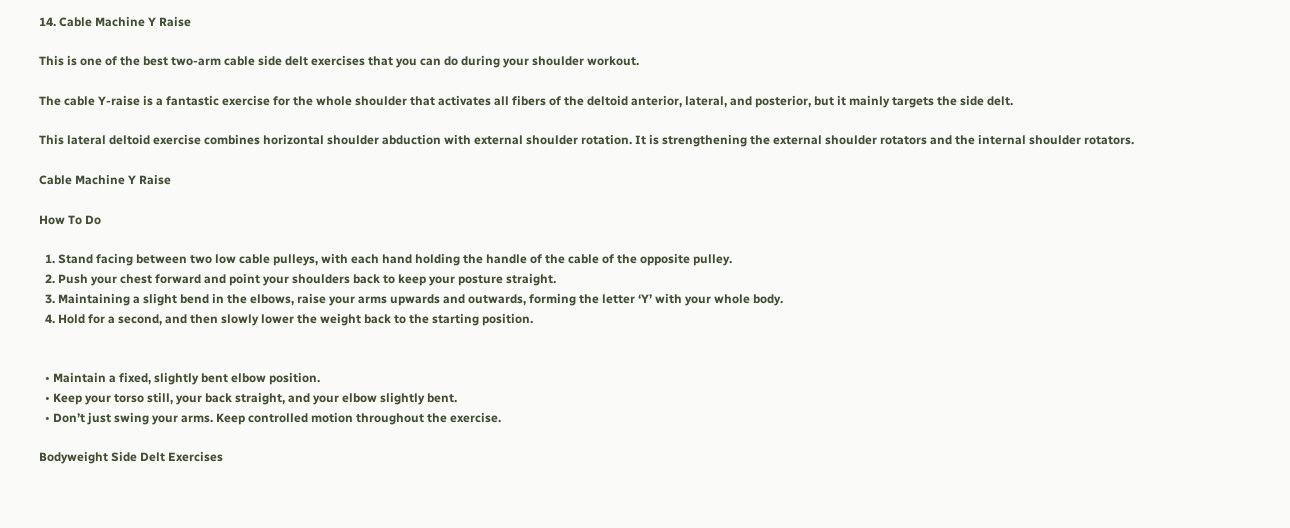14. Cable Machine Y Raise

This is one of the best two-arm cable side delt exercises that you can do during your shoulder workout.

The cable Y-raise is a fantastic exercise for the whole shoulder that activates all fibers of the deltoid anterior, lateral, and posterior, but it mainly targets the side delt.

This lateral deltoid exercise combines horizontal shoulder abduction with external shoulder rotation. It is strengthening the external shoulder rotators and the internal shoulder rotators.

Cable Machine Y Raise

How To Do

  1. Stand facing between two low cable pulleys, with each hand holding the handle of the cable of the opposite pulley.
  2. Push your chest forward and point your shoulders back to keep your posture straight.
  3. Maintaining a slight bend in the elbows, raise your arms upwards and outwards, forming the letter ‘Y’ with your whole body.
  4. Hold for a second, and then slowly lower the weight back to the starting position.


  • Maintain a fixed, slightly bent elbow position.
  • Keep your torso still, your back straight, and your elbow slightly bent.
  • Don’t just swing your arms. Keep controlled motion throughout the exercise.

Bodyweight Side Delt Exercises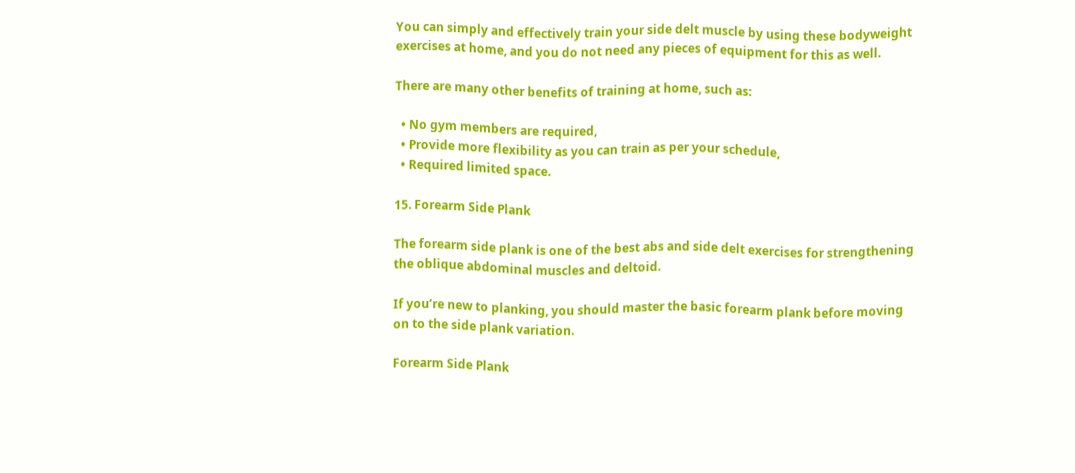You can simply and effectively train your side delt muscle by using these bodyweight exercises at home, and you do not need any pieces of equipment for this as well.

There are many other benefits of training at home, such as:

  • No gym members are required,
  • Provide more flexibility as you can train as per your schedule,
  • Required limited space.

15. Forearm Side Plank

The forearm side plank is one of the best abs and side delt exercises for strengthening the oblique abdominal muscles and deltoid.

If you’re new to planking, you should master the basic forearm plank before moving on to the side plank variation.

Forearm Side Plank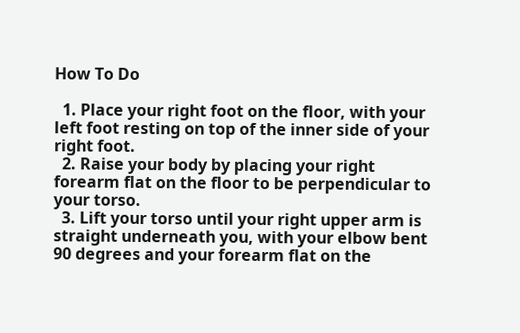How To Do

  1. Place your right foot on the floor, with your left foot resting on top of the inner side of your right foot.
  2. Raise your body by placing your right forearm flat on the floor to be perpendicular to your torso.
  3. Lift your torso until your right upper arm is straight underneath you, with your elbow bent 90 degrees and your forearm flat on the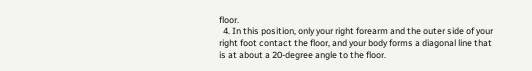floor.
  4. In this position, only your right forearm and the outer side of your right foot contact the floor, and your body forms a diagonal line that is at about a 20-degree angle to the floor.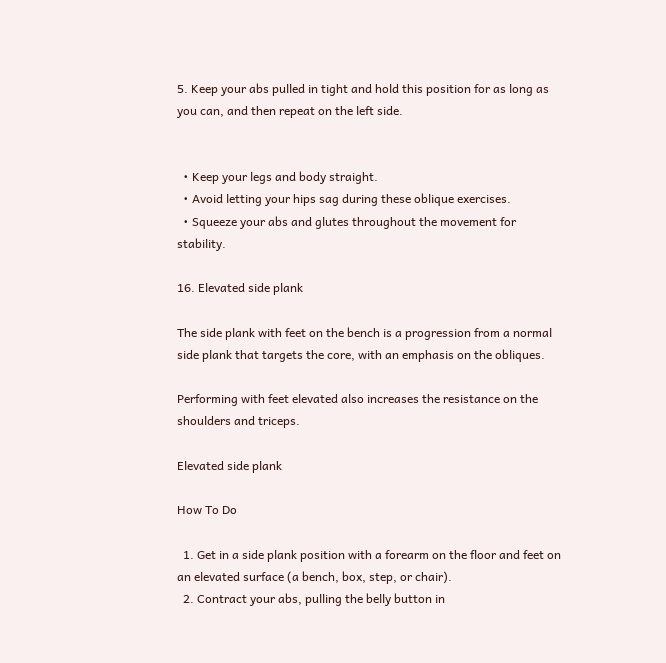5. Keep your abs pulled in tight and hold this position for as long as you can, and then repeat on the left side.


  • Keep your legs and body straight.
  • Avoid letting your hips sag during these oblique exercises.
  • Squeeze your abs and glutes throughout the movement for stability.

16. Elevated side plank

The side plank with feet on the bench is a progression from a normal side plank that targets the core, with an emphasis on the obliques.

Performing with feet elevated also increases the resistance on the shoulders and triceps.

Elevated side plank

How To Do

  1. Get in a side plank position with a forearm on the floor and feet on an elevated surface (a bench, box, step, or chair).
  2. Contract your abs, pulling the belly button in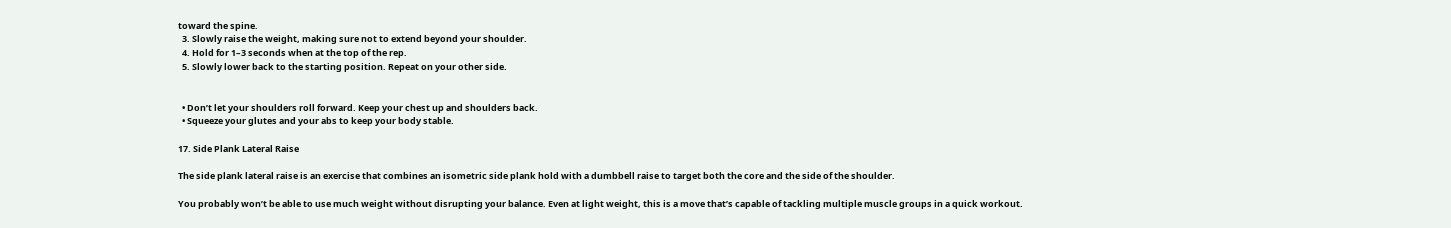toward the spine.
  3. Slowly raise the weight, making sure not to extend beyond your shoulder.
  4. Hold for 1–3 seconds when at the top of the rep.
  5. Slowly lower back to the starting position. Repeat on your other side.


  • Don’t let your shoulders roll forward. Keep your chest up and shoulders back.
  • Squeeze your glutes and your abs to keep your body stable.

17. Side Plank Lateral Raise

The side plank lateral raise is an exercise that combines an isometric side plank hold with a dumbbell raise to target both the core and the side of the shoulder.

You probably won’t be able to use much weight without disrupting your balance. Even at light weight, this is a move that’s capable of tackling multiple muscle groups in a quick workout.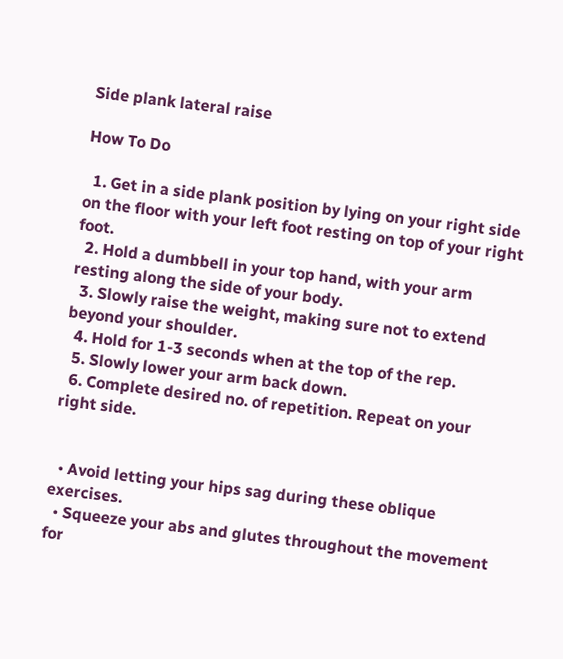Side plank lateral raise

How To Do

  1. Get in a side plank position by lying on your right side on the floor with your left foot resting on top of your right foot.
  2. Hold a dumbbell in your top hand, with your arm resting along the side of your body.
  3. Slowly raise the weight, making sure not to extend beyond your shoulder.
  4. Hold for 1-3 seconds when at the top of the rep.
  5. Slowly lower your arm back down.
  6. Complete desired no. of repetition. Repeat on your right side.


  • Avoid letting your hips sag during these oblique exercises.
  • Squeeze your abs and glutes throughout the movement for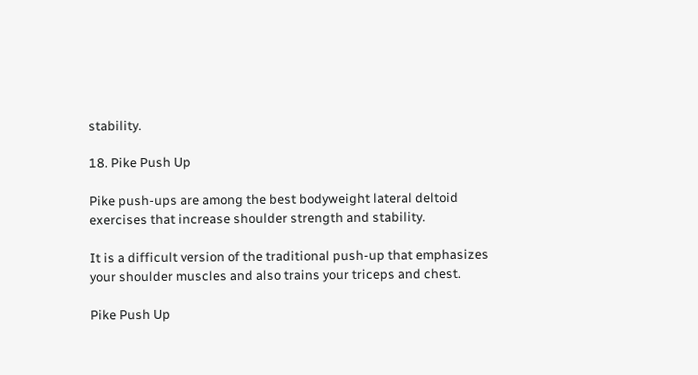stability.

18. Pike Push Up

Pike push-ups are among the best bodyweight lateral deltoid exercises that increase shoulder strength and stability.

It is a difficult version of the traditional push-up that emphasizes your shoulder muscles and also trains your triceps and chest.

Pike Push Up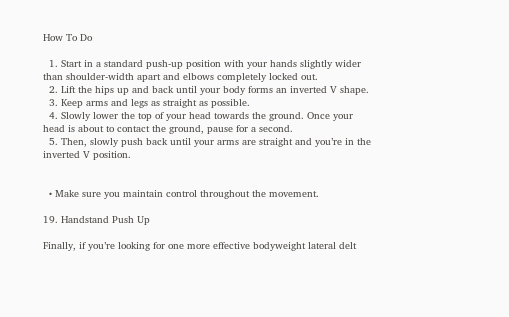How To Do

  1. Start in a standard push-up position with your hands slightly wider than shoulder-width apart and elbows completely locked out.
  2. Lift the hips up and back until your body forms an inverted V shape.
  3. Keep arms and legs as straight as possible.
  4. Slowly lower the top of your head towards the ground. Once your head is about to contact the ground, pause for a second.
  5. Then, slowly push back until your arms are straight and you’re in the inverted V position.


  • Make sure you maintain control throughout the movement.

19. Handstand Push Up

Finally, if you’re looking for one more effective bodyweight lateral delt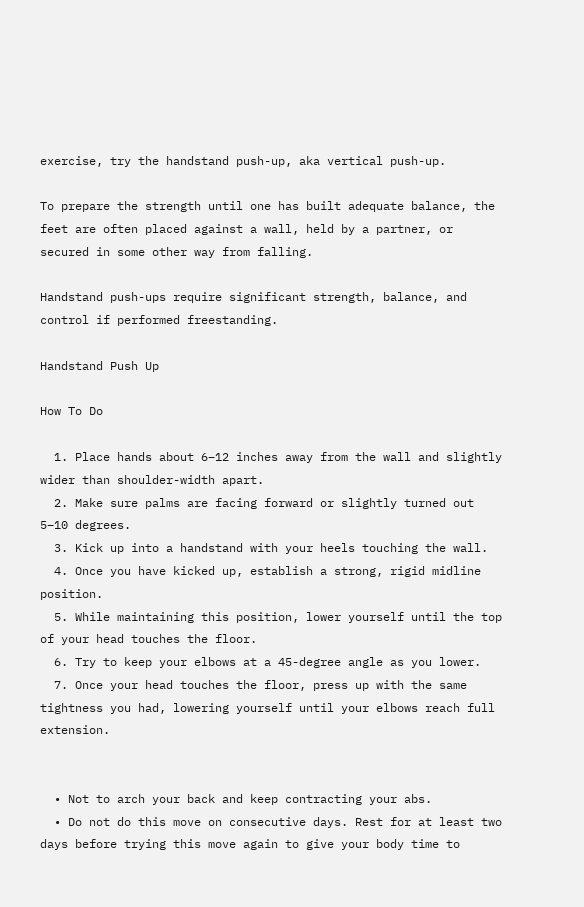exercise, try the handstand push-up, aka vertical push-up.

To prepare the strength until one has built adequate balance, the feet are often placed against a wall, held by a partner, or secured in some other way from falling.

Handstand push-ups require significant strength, balance, and control if performed freestanding.

Handstand Push Up

How To Do

  1. Place hands about 6–12 inches away from the wall and slightly wider than shoulder-width apart.
  2. Make sure palms are facing forward or slightly turned out 5–10 degrees.
  3. Kick up into a handstand with your heels touching the wall.
  4. Once you have kicked up, establish a strong, rigid midline position.
  5. While maintaining this position, lower yourself until the top of your head touches the floor.
  6. Try to keep your elbows at a 45-degree angle as you lower.
  7. Once your head touches the floor, press up with the same tightness you had, lowering yourself until your elbows reach full extension.


  • Not to arch your back and keep contracting your abs.
  • Do not do this move on consecutive days. Rest for at least two days before trying this move again to give your body time to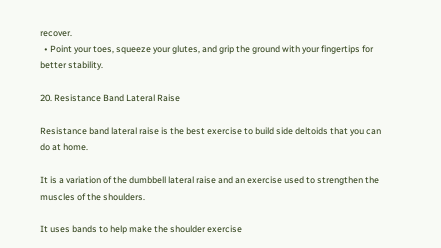recover.
  • Point your toes, squeeze your glutes, and grip the ground with your fingertips for better stability.

20. Resistance Band Lateral Raise

Resistance band lateral raise is the best exercise to build side deltoids that you can do at home.

It is a variation of the dumbbell lateral raise and an exercise used to strengthen the muscles of the shoulders.

It uses bands to help make the shoulder exercise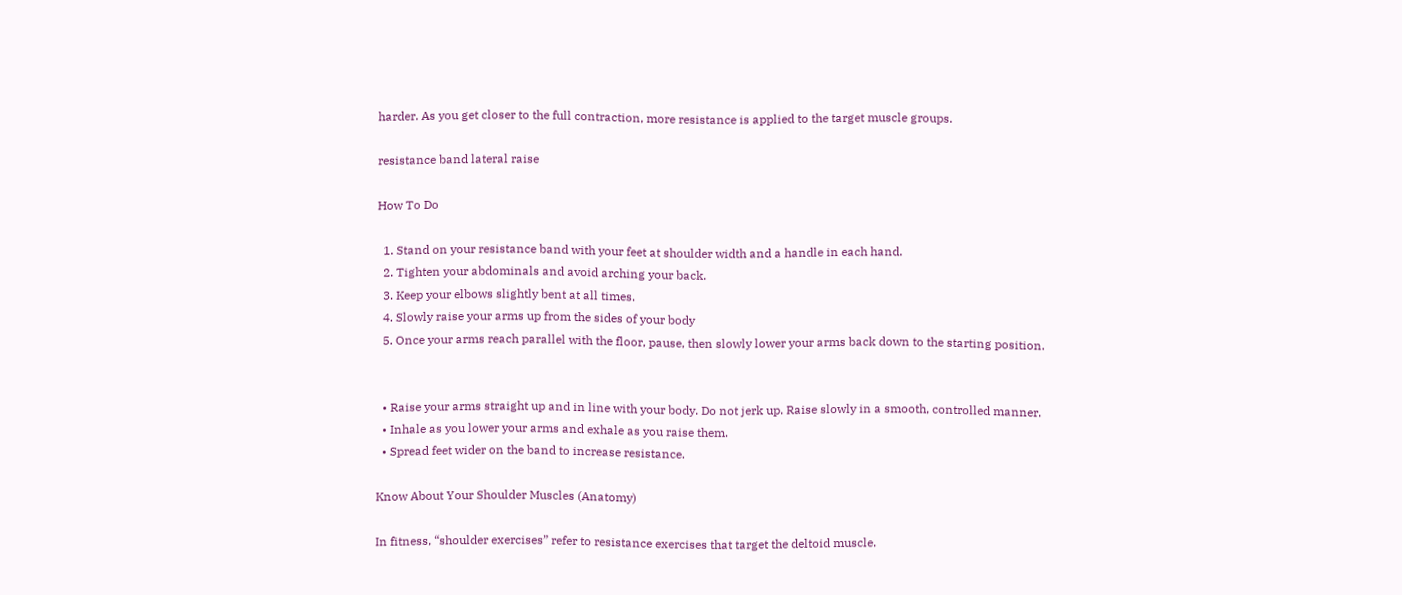harder. As you get closer to the full contraction, more resistance is applied to the target muscle groups.

resistance band lateral raise

How To Do

  1. Stand on your resistance band with your feet at shoulder width and a handle in each hand.
  2. Tighten your abdominals and avoid arching your back.
  3. Keep your elbows slightly bent at all times.
  4. Slowly raise your arms up from the sides of your body
  5. Once your arms reach parallel with the floor, pause, then slowly lower your arms back down to the starting position.


  • Raise your arms straight up and in line with your body. Do not jerk up. Raise slowly in a smooth, controlled manner.
  • Inhale as you lower your arms and exhale as you raise them.
  • Spread feet wider on the band to increase resistance.

Know About Your Shoulder Muscles (Anatomy)

In fitness, “shoulder exercises” refer to resistance exercises that target the deltoid muscle.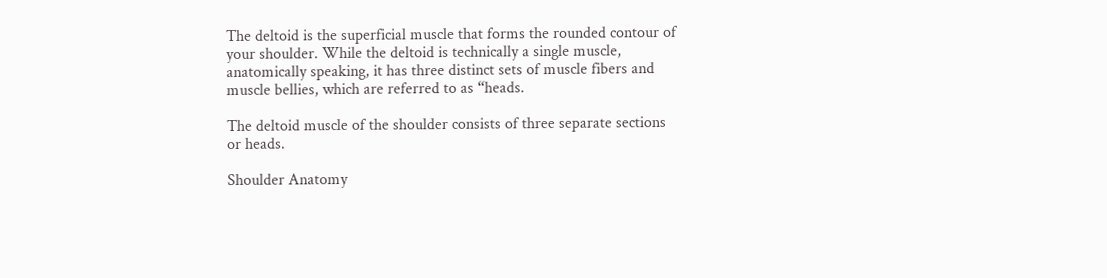The deltoid is the superficial muscle that forms the rounded contour of your shoulder. While the deltoid is technically a single muscle, anatomically speaking, it has three distinct sets of muscle fibers and muscle bellies, which are referred to as “heads.

The deltoid muscle of the shoulder consists of three separate sections or heads.

Shoulder Anatomy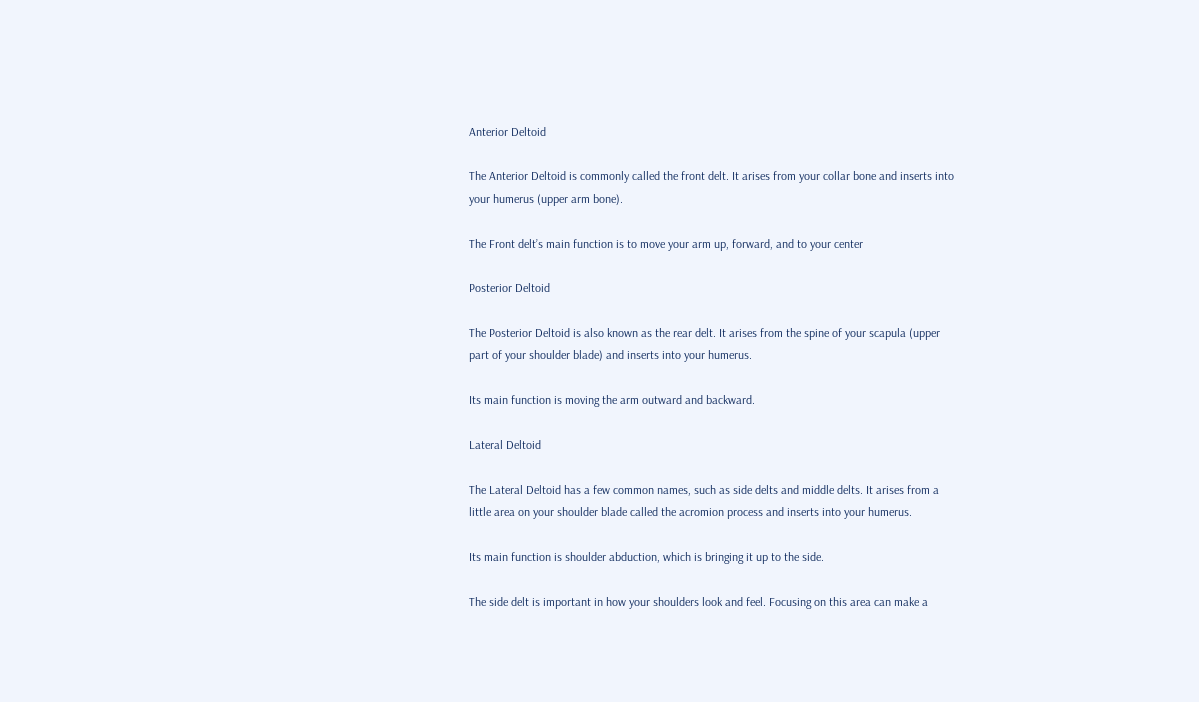Anterior Deltoid

The Anterior Deltoid is commonly called the front delt. It arises from your collar bone and inserts into your humerus (upper arm bone).

The Front delt’s main function is to move your arm up, forward, and to your center

Posterior Deltoid

The Posterior Deltoid is also known as the rear delt. It arises from the spine of your scapula (upper part of your shoulder blade) and inserts into your humerus.

Its main function is moving the arm outward and backward.

Lateral Deltoid

The Lateral Deltoid has a few common names, such as side delts and middle delts. It arises from a little area on your shoulder blade called the acromion process and inserts into your humerus.

Its main function is shoulder abduction, which is bringing it up to the side.

The side delt is important in how your shoulders look and feel. Focusing on this area can make a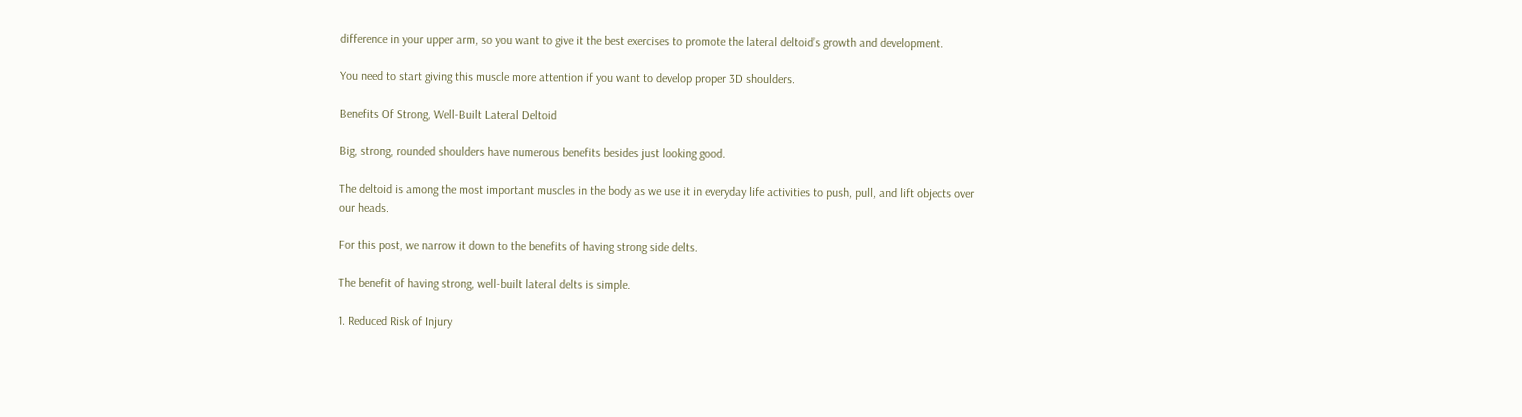difference in your upper arm, so you want to give it the best exercises to promote the lateral deltoid’s growth and development.

You need to start giving this muscle more attention if you want to develop proper 3D shoulders.

Benefits Of Strong, Well-Built Lateral Deltoid

Big, strong, rounded shoulders have numerous benefits besides just looking good.

The deltoid is among the most important muscles in the body as we use it in everyday life activities to push, pull, and lift objects over our heads.

For this post, we narrow it down to the benefits of having strong side delts.

The benefit of having strong, well-built lateral delts is simple.

1. Reduced Risk of Injury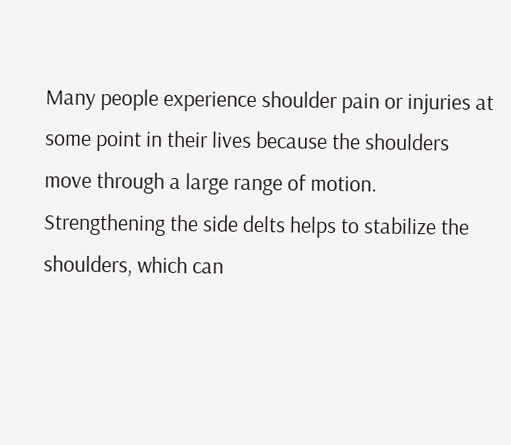Many people experience shoulder pain or injuries at some point in their lives because the shoulders move through a large range of motion. Strengthening the side delts helps to stabilize the shoulders, which can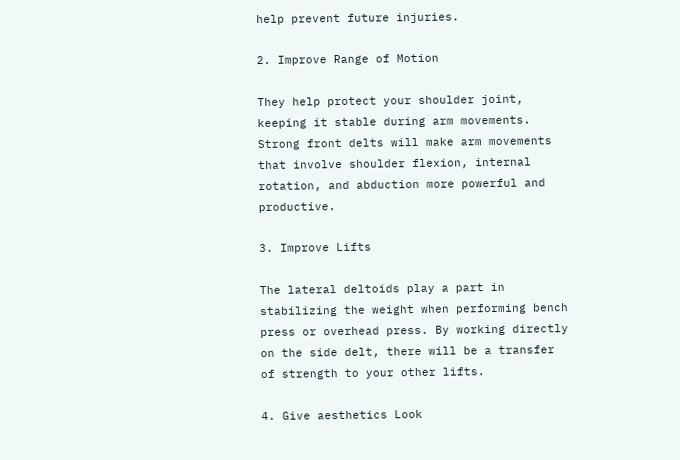help prevent future injuries.

2. Improve Range of Motion

They help protect your shoulder joint, keeping it stable during arm movements. Strong front delts will make arm movements that involve shoulder flexion, internal rotation, and abduction more powerful and productive.

3. Improve Lifts

The lateral deltoids play a part in stabilizing the weight when performing bench press or overhead press. By working directly on the side delt, there will be a transfer of strength to your other lifts.

4. Give aesthetics Look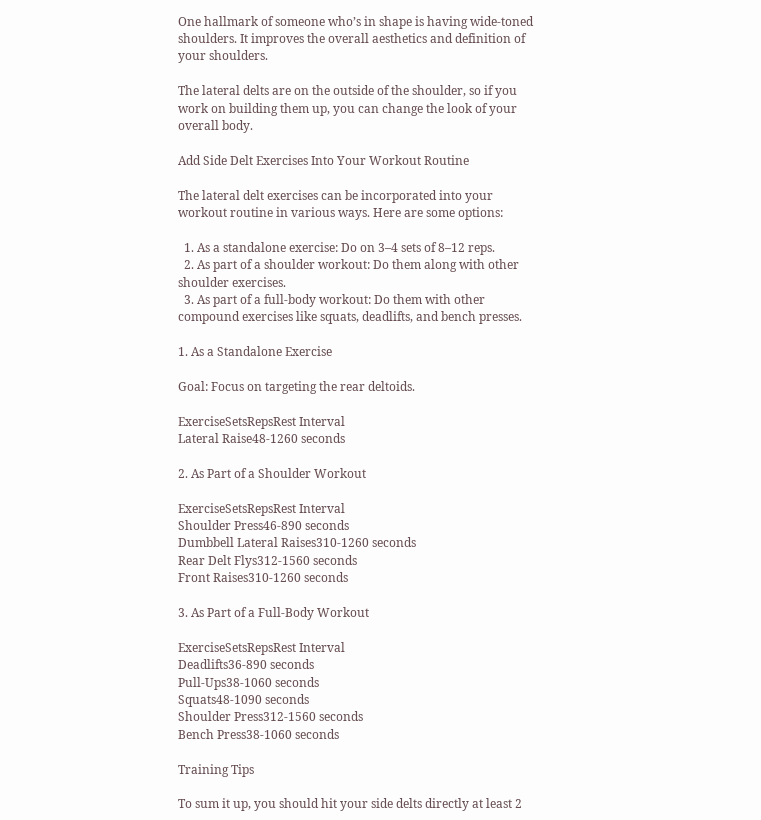One hallmark of someone who’s in shape is having wide-toned shoulders. It improves the overall aesthetics and definition of your shoulders.

The lateral delts are on the outside of the shoulder, so if you work on building them up, you can change the look of your overall body.

Add Side Delt Exercises Into Your Workout Routine

The lateral delt exercises can be incorporated into your workout routine in various ways. Here are some options:

  1. As a standalone exercise: Do on 3–4 sets of 8–12 reps.
  2. As part of a shoulder workout: Do them along with other shoulder exercises.
  3. As part of a full-body workout: Do them with other compound exercises like squats, deadlifts, and bench presses.

1. As a Standalone Exercise

Goal: Focus on targeting the rear deltoids.

ExerciseSetsRepsRest Interval
Lateral Raise48-1260 seconds

2. As Part of a Shoulder Workout

ExerciseSetsRepsRest Interval
Shoulder Press46-890 seconds
Dumbbell Lateral Raises310-1260 seconds
Rear Delt Flys312-1560 seconds
Front Raises310-1260 seconds

3. As Part of a Full-Body Workout

ExerciseSetsRepsRest Interval
Deadlifts36-890 seconds
Pull-Ups38-1060 seconds
Squats48-1090 seconds
Shoulder Press312-1560 seconds
Bench Press38-1060 seconds

Training Tips

To sum it up, you should hit your side delts directly at least 2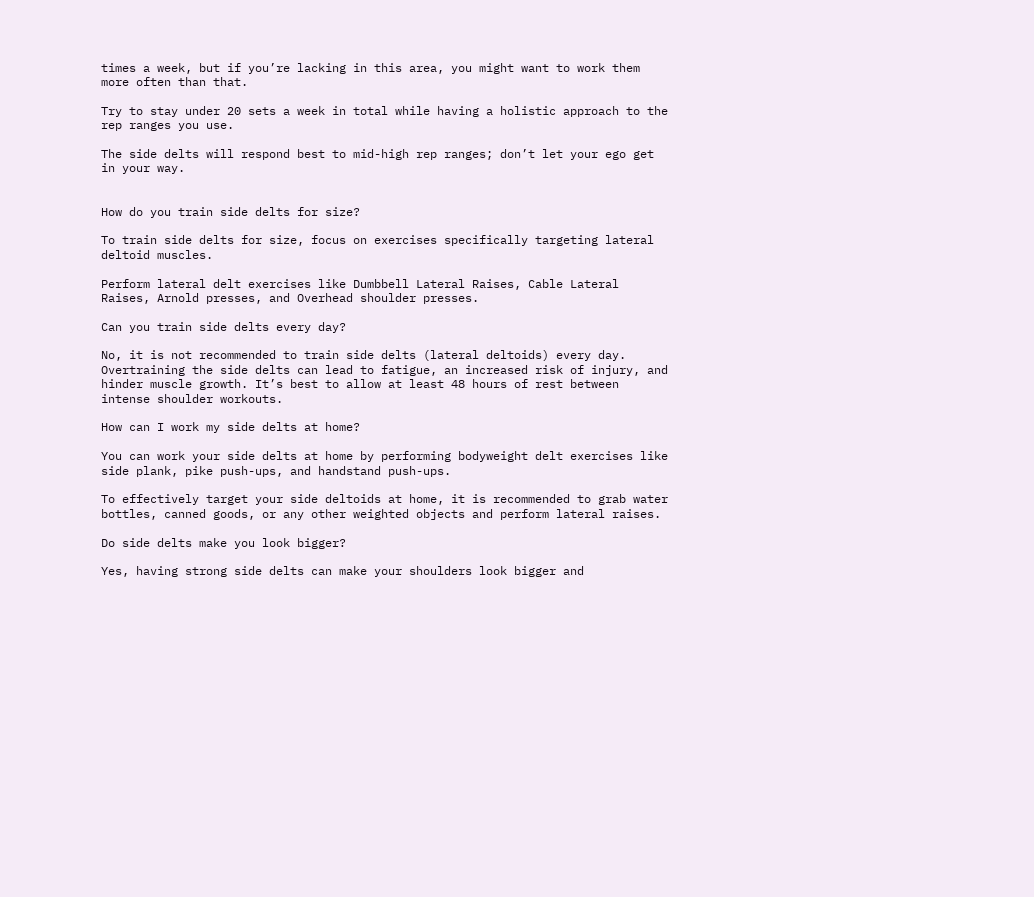times a week, but if you’re lacking in this area, you might want to work them more often than that.

Try to stay under 20 sets a week in total while having a holistic approach to the rep ranges you use.

The side delts will respond best to mid-high rep ranges; don’t let your ego get in your way.


How do you train side delts for size?

To train side delts for size, focus on exercises specifically targeting lateral deltoid muscles.

Perform lateral delt exercises like Dumbbell Lateral Raises, Cable Lateral Raises, Arnold presses, and Overhead shoulder presses.

Can you train side delts every day?

No, it is not recommended to train side delts (lateral deltoids) every day. Overtraining the side delts can lead to fatigue, an increased risk of injury, and hinder muscle growth. It’s best to allow at least 48 hours of rest between intense shoulder workouts.

How can I work my side delts at home?

You can work your side delts at home by performing bodyweight delt exercises like side plank, pike push-ups, and handstand push-ups.

To effectively target your side deltoids at home, it is recommended to grab water bottles, canned goods, or any other weighted objects and perform lateral raises.

Do side delts make you look bigger?

Yes, having strong side delts can make your shoulders look bigger and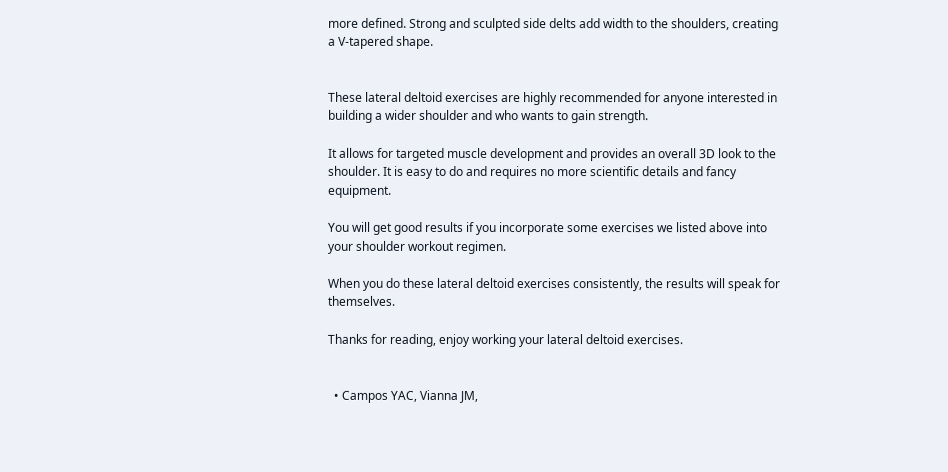more defined. Strong and sculpted side delts add width to the shoulders, creating a V-tapered shape.


These lateral deltoid exercises are highly recommended for anyone interested in building a wider shoulder and who wants to gain strength.

It allows for targeted muscle development and provides an overall 3D look to the shoulder. It is easy to do and requires no more scientific details and fancy equipment.

You will get good results if you incorporate some exercises we listed above into your shoulder workout regimen.

When you do these lateral deltoid exercises consistently, the results will speak for themselves.

Thanks for reading, enjoy working your lateral deltoid exercises.


  • Campos YAC, Vianna JM,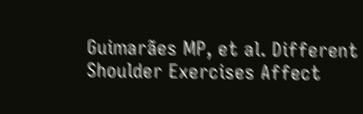Guimarães MP, et al. Different Shoulder Exercises Affect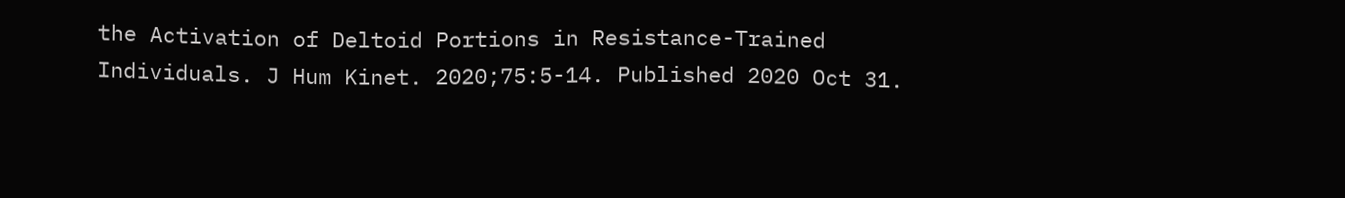the Activation of Deltoid Portions in Resistance-Trained Individuals. J Hum Kinet. 2020;75:5-14. Published 2020 Oct 31.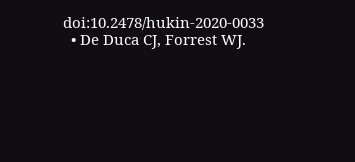doi:10.2478/hukin-2020-0033
  • De Duca CJ, Forrest WJ.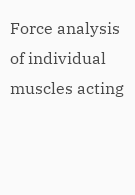Force analysis of individual muscles acting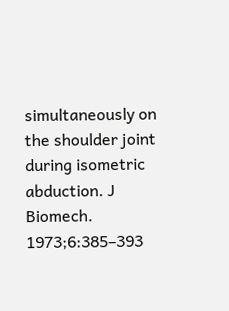simultaneously on the shoulder joint during isometric abduction. J Biomech. 1973;6:385–393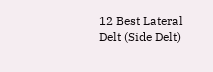12 Best Lateral Delt (Side Delt)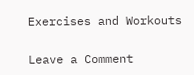Exercises and Workouts

Leave a Comment